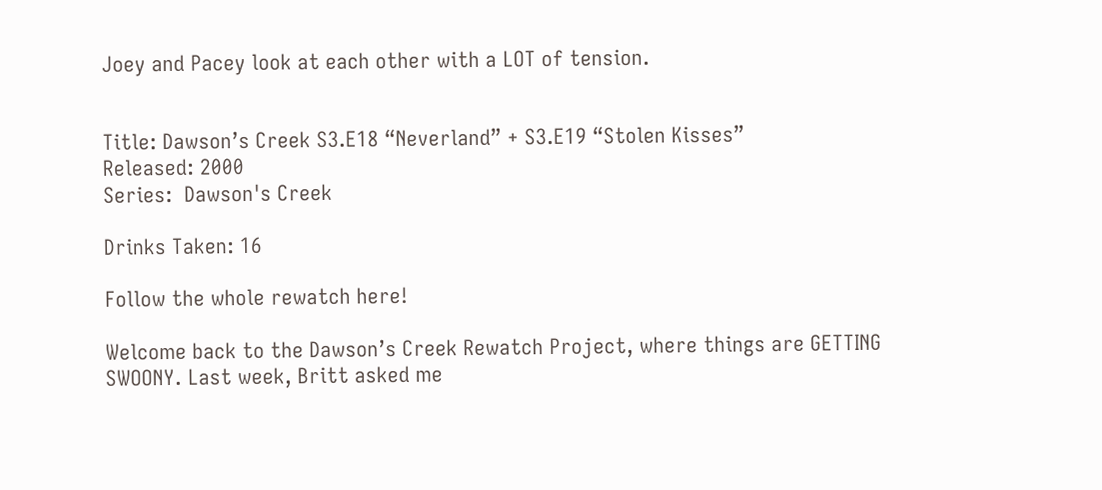Joey and Pacey look at each other with a LOT of tension.


Title: Dawson’s Creek S3.E18 “Neverland” + S3.E19 “Stolen Kisses”
Released: 2000
Series:  Dawson's Creek

Drinks Taken: 16

Follow the whole rewatch here!

Welcome back to the Dawson’s Creek Rewatch Project, where things are GETTING SWOONY. Last week, Britt asked me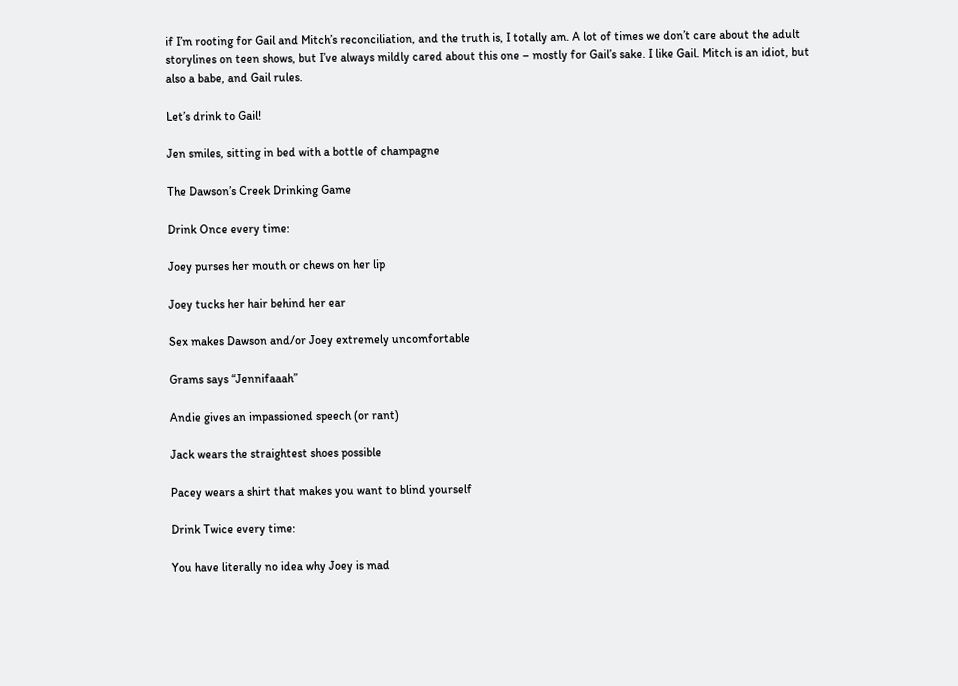if I’m rooting for Gail and Mitch’s reconciliation, and the truth is, I totally am. A lot of times we don’t care about the adult storylines on teen shows, but I’ve always mildly cared about this one – mostly for Gail’s sake. I like Gail. Mitch is an idiot, but also a babe, and Gail rules.

Let’s drink to Gail!

Jen smiles, sitting in bed with a bottle of champagne

The Dawson’s Creek Drinking Game

Drink Once every time:

Joey purses her mouth or chews on her lip

Joey tucks her hair behind her ear

Sex makes Dawson and/or Joey extremely uncomfortable

Grams says “Jennifaaah”

Andie gives an impassioned speech (or rant)

Jack wears the straightest shoes possible

Pacey wears a shirt that makes you want to blind yourself

Drink Twice every time:

You have literally no idea why Joey is mad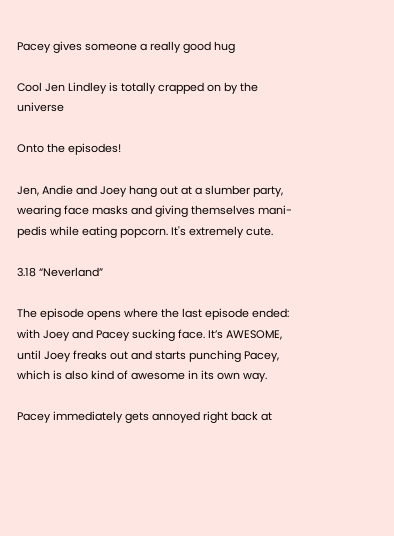Pacey gives someone a really good hug

Cool Jen Lindley is totally crapped on by the universe

Onto the episodes!

Jen, Andie and Joey hang out at a slumber party, wearing face masks and giving themselves mani-pedis while eating popcorn. It's extremely cute.

3.18 “Neverland”

The episode opens where the last episode ended: with Joey and Pacey sucking face. It’s AWESOME, until Joey freaks out and starts punching Pacey, which is also kind of awesome in its own way.

Pacey immediately gets annoyed right back at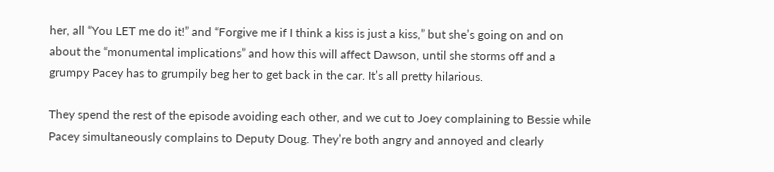her, all “You LET me do it!” and “Forgive me if I think a kiss is just a kiss,” but she’s going on and on about the “monumental implications” and how this will affect Dawson, until she storms off and a grumpy Pacey has to grumpily beg her to get back in the car. It’s all pretty hilarious.

They spend the rest of the episode avoiding each other, and we cut to Joey complaining to Bessie while Pacey simultaneously complains to Deputy Doug. They’re both angry and annoyed and clearly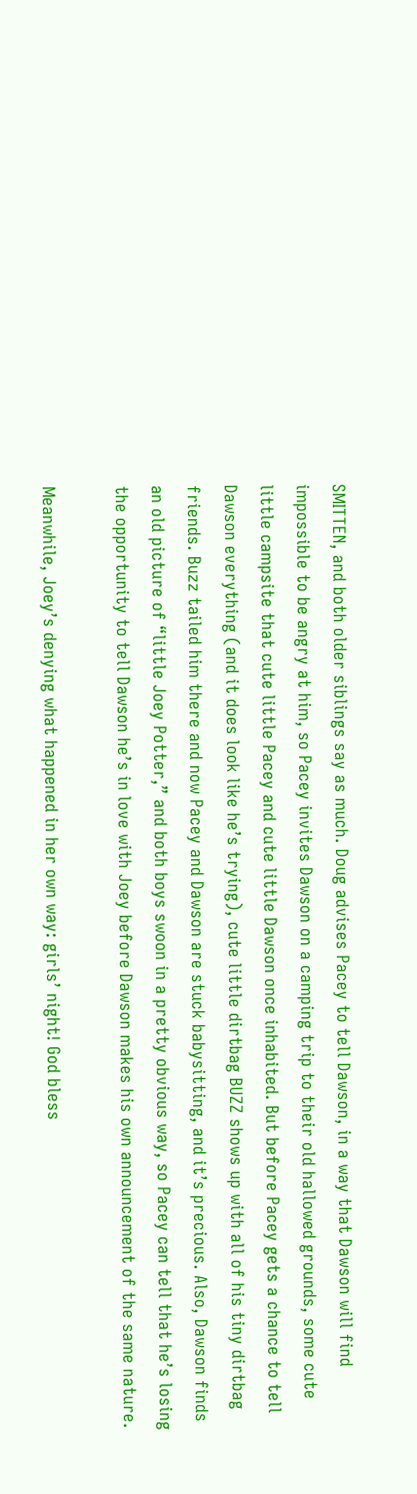SMITTEN, and both older siblings say as much. Doug advises Pacey to tell Dawson, in a way that Dawson will find impossible to be angry at him, so Pacey invites Dawson on a camping trip to their old hallowed grounds, some cute little campsite that cute little Pacey and cute little Dawson once inhabited. But before Pacey gets a chance to tell Dawson everything (and it does look like he’s trying), cute little dirtbag BUZZ shows up with all of his tiny dirtbag friends. Buzz tailed him there and now Pacey and Dawson are stuck babysitting, and it’s precious. Also, Dawson finds an old picture of “little Joey Potter,” and both boys swoon in a pretty obvious way, so Pacey can tell that he’s losing the opportunity to tell Dawson he’s in love with Joey before Dawson makes his own announcement of the same nature.

Meanwhile, Joey’s denying what happened in her own way: girls’ night! God bless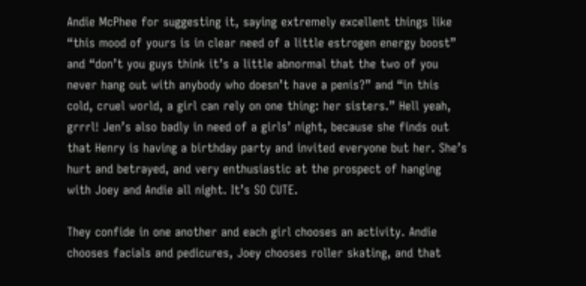Andie McPhee for suggesting it, saying extremely excellent things like “this mood of yours is in clear need of a little estrogen energy boost” and “don’t you guys think it’s a little abnormal that the two of you never hang out with anybody who doesn’t have a penis?” and “in this cold, cruel world, a girl can rely on one thing: her sisters.” Hell yeah, grrrl! Jen’s also badly in need of a girls’ night, because she finds out that Henry is having a birthday party and invited everyone but her. She’s hurt and betrayed, and very enthusiastic at the prospect of hanging with Joey and Andie all night. It’s SO CUTE.

They confide in one another and each girl chooses an activity. Andie chooses facials and pedicures, Joey chooses roller skating, and that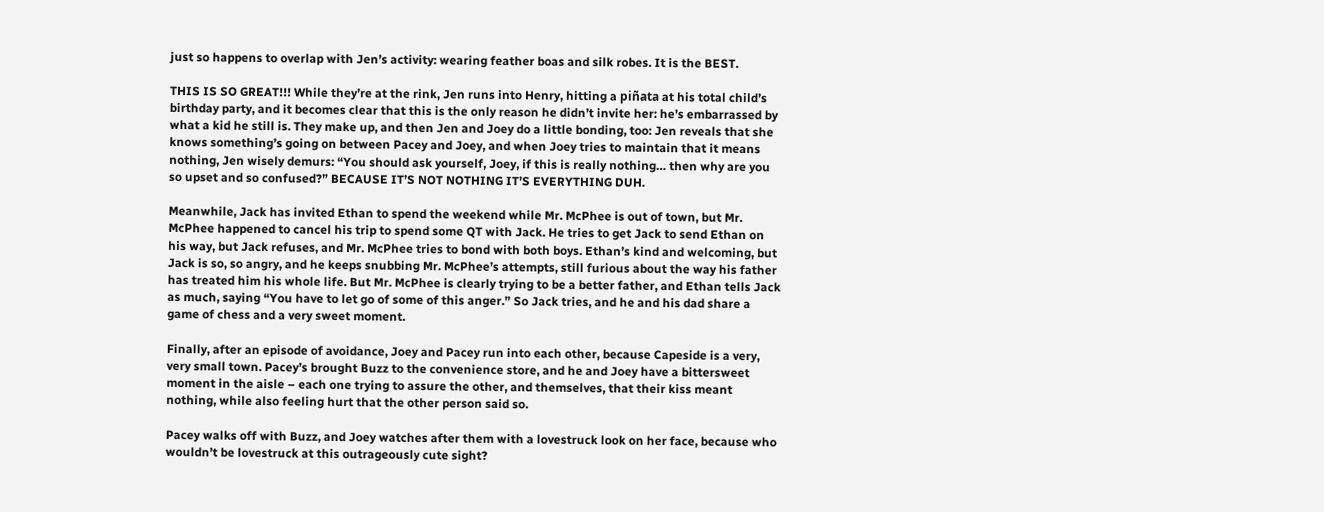just so happens to overlap with Jen’s activity: wearing feather boas and silk robes. It is the BEST.

THIS IS SO GREAT!!! While they’re at the rink, Jen runs into Henry, hitting a piñata at his total child’s birthday party, and it becomes clear that this is the only reason he didn’t invite her: he’s embarrassed by what a kid he still is. They make up, and then Jen and Joey do a little bonding, too: Jen reveals that she knows something’s going on between Pacey and Joey, and when Joey tries to maintain that it means nothing, Jen wisely demurs: “You should ask yourself, Joey, if this is really nothing… then why are you so upset and so confused?” BECAUSE IT’S NOT NOTHING IT’S EVERYTHING DUH.

Meanwhile, Jack has invited Ethan to spend the weekend while Mr. McPhee is out of town, but Mr. McPhee happened to cancel his trip to spend some QT with Jack. He tries to get Jack to send Ethan on his way, but Jack refuses, and Mr. McPhee tries to bond with both boys. Ethan’s kind and welcoming, but Jack is so, so angry, and he keeps snubbing Mr. McPhee’s attempts, still furious about the way his father has treated him his whole life. But Mr. McPhee is clearly trying to be a better father, and Ethan tells Jack as much, saying “You have to let go of some of this anger.” So Jack tries, and he and his dad share a game of chess and a very sweet moment.

Finally, after an episode of avoidance, Joey and Pacey run into each other, because Capeside is a very, very small town. Pacey’s brought Buzz to the convenience store, and he and Joey have a bittersweet moment in the aisle – each one trying to assure the other, and themselves, that their kiss meant nothing, while also feeling hurt that the other person said so.

Pacey walks off with Buzz, and Joey watches after them with a lovestruck look on her face, because who wouldn’t be lovestruck at this outrageously cute sight?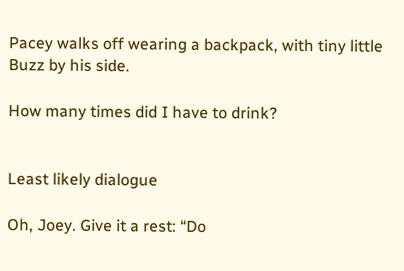Pacey walks off wearing a backpack, with tiny little Buzz by his side.

How many times did I have to drink?


Least likely dialogue

Oh, Joey. Give it a rest: “Do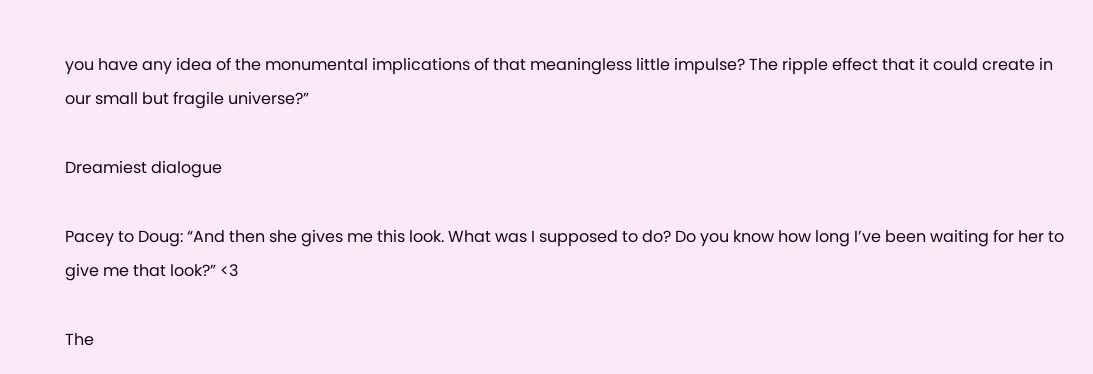you have any idea of the monumental implications of that meaningless little impulse? The ripple effect that it could create in our small but fragile universe?”

Dreamiest dialogue

Pacey to Doug: “And then she gives me this look. What was I supposed to do? Do you know how long I’ve been waiting for her to give me that look?” <3

The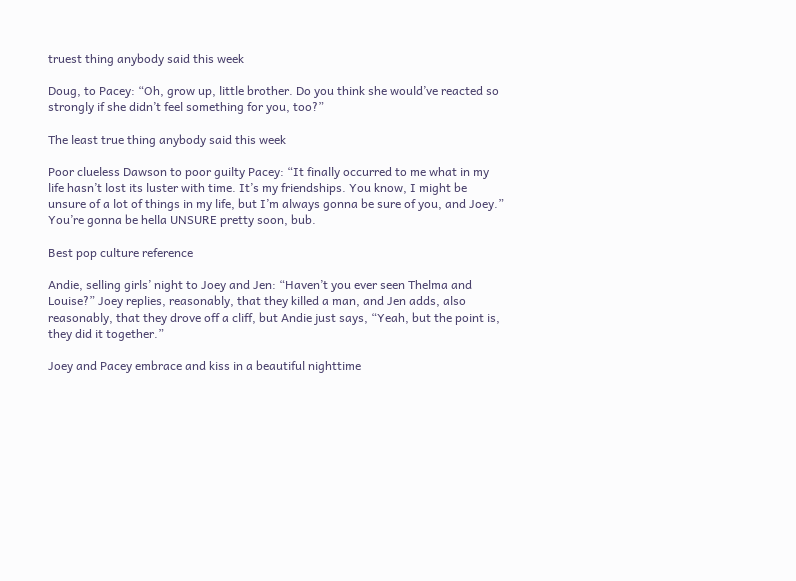truest thing anybody said this week

Doug, to Pacey: “Oh, grow up, little brother. Do you think she would’ve reacted so strongly if she didn’t feel something for you, too?”

The least true thing anybody said this week

Poor clueless Dawson to poor guilty Pacey: “It finally occurred to me what in my life hasn’t lost its luster with time. It’s my friendships. You know, I might be unsure of a lot of things in my life, but I’m always gonna be sure of you, and Joey.” You’re gonna be hella UNSURE pretty soon, bub.

Best pop culture reference

Andie, selling girls’ night to Joey and Jen: “Haven’t you ever seen Thelma and Louise?” Joey replies, reasonably, that they killed a man, and Jen adds, also reasonably, that they drove off a cliff, but Andie just says, “Yeah, but the point is, they did it together.”

Joey and Pacey embrace and kiss in a beautiful nighttime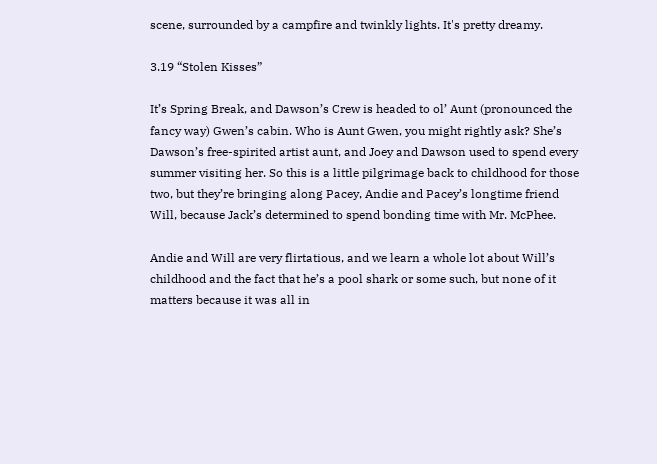scene, surrounded by a campfire and twinkly lights. It's pretty dreamy.

3.19 “Stolen Kisses”

It’s Spring Break, and Dawson’s Crew is headed to ol’ Aunt (pronounced the fancy way) Gwen’s cabin. Who is Aunt Gwen, you might rightly ask? She’s Dawson’s free-spirited artist aunt, and Joey and Dawson used to spend every summer visiting her. So this is a little pilgrimage back to childhood for those two, but they’re bringing along Pacey, Andie and Pacey’s longtime friend Will, because Jack’s determined to spend bonding time with Mr. McPhee.

Andie and Will are very flirtatious, and we learn a whole lot about Will’s childhood and the fact that he’s a pool shark or some such, but none of it matters because it was all in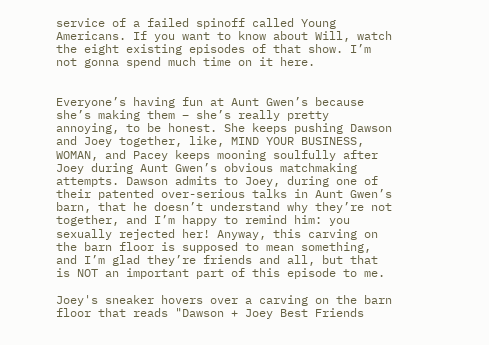service of a failed spinoff called Young Americans. If you want to know about Will, watch the eight existing episodes of that show. I’m not gonna spend much time on it here.


Everyone’s having fun at Aunt Gwen’s because she’s making them – she’s really pretty annoying, to be honest. She keeps pushing Dawson and Joey together, like, MIND YOUR BUSINESS, WOMAN, and Pacey keeps mooning soulfully after Joey during Aunt Gwen’s obvious matchmaking attempts. Dawson admits to Joey, during one of their patented over-serious talks in Aunt Gwen’s barn, that he doesn’t understand why they’re not together, and I’m happy to remind him: you sexually rejected her! Anyway, this carving on the barn floor is supposed to mean something, and I’m glad they’re friends and all, but that is NOT an important part of this episode to me.

Joey's sneaker hovers over a carving on the barn floor that reads "Dawson + Joey Best Friends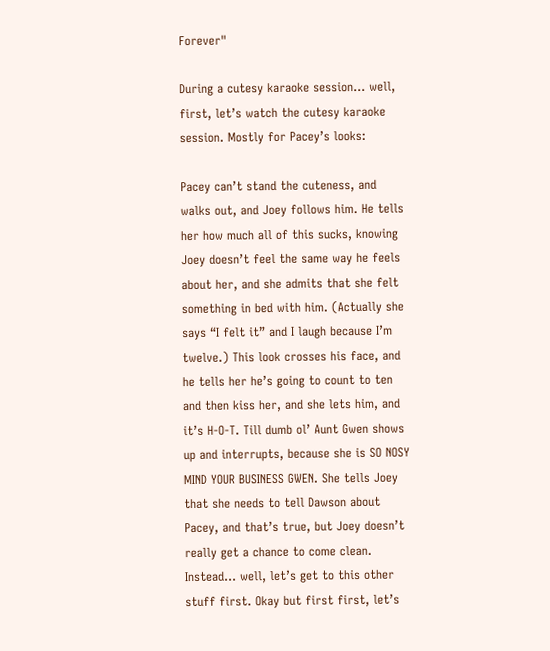Forever"

During a cutesy karaoke session… well, first, let’s watch the cutesy karaoke session. Mostly for Pacey’s looks:

Pacey can’t stand the cuteness, and walks out, and Joey follows him. He tells her how much all of this sucks, knowing Joey doesn’t feel the same way he feels about her, and she admits that she felt something in bed with him. (Actually she says “I felt it” and I laugh because I’m twelve.) This look crosses his face, and he tells her he’s going to count to ten and then kiss her, and she lets him, and it’s H-O-T. Till dumb ol’ Aunt Gwen shows up and interrupts, because she is SO NOSY MIND YOUR BUSINESS GWEN. She tells Joey that she needs to tell Dawson about Pacey, and that’s true, but Joey doesn’t really get a chance to come clean. Instead… well, let’s get to this other stuff first. Okay but first first, let’s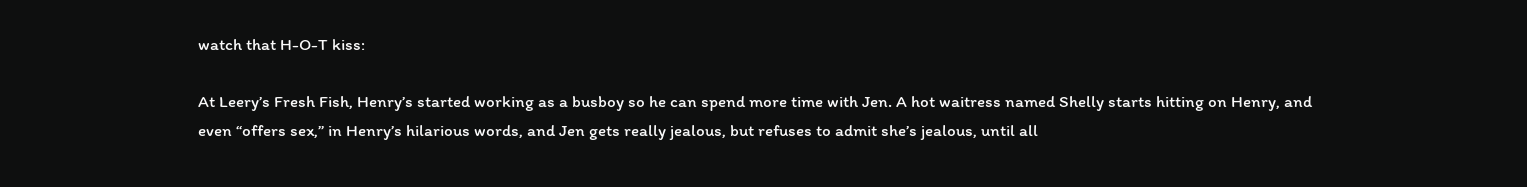watch that H-O-T kiss:

At Leery’s Fresh Fish, Henry’s started working as a busboy so he can spend more time with Jen. A hot waitress named Shelly starts hitting on Henry, and even “offers sex,” in Henry’s hilarious words, and Jen gets really jealous, but refuses to admit she’s jealous, until all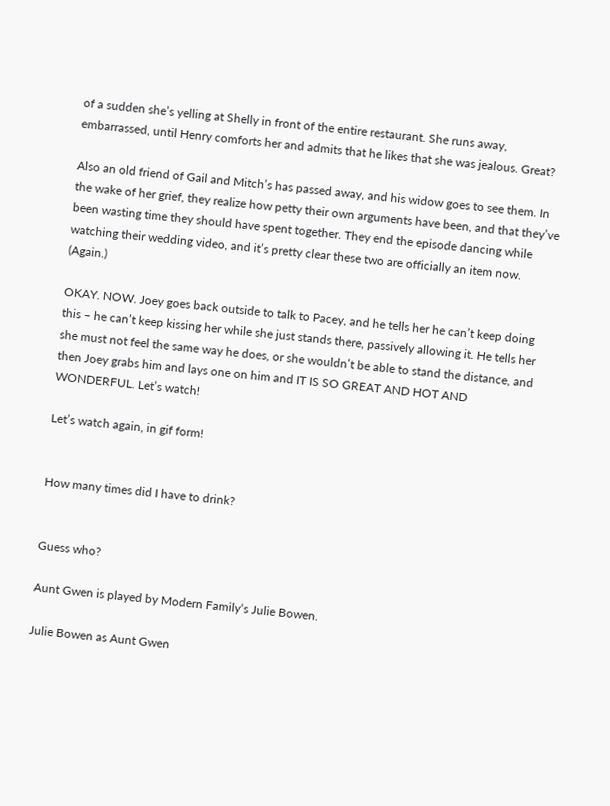of a sudden she’s yelling at Shelly in front of the entire restaurant. She runs away, embarrassed, until Henry comforts her and admits that he likes that she was jealous. Great?

Also an old friend of Gail and Mitch’s has passed away, and his widow goes to see them. In the wake of her grief, they realize how petty their own arguments have been, and that they’ve been wasting time they should have spent together. They end the episode dancing while watching their wedding video, and it’s pretty clear these two are officially an item now. (Again.)

OKAY. NOW. Joey goes back outside to talk to Pacey, and he tells her he can’t keep doing this – he can’t keep kissing her while she just stands there, passively allowing it. He tells her she must not feel the same way he does, or she wouldn’t be able to stand the distance, and then Joey grabs him and lays one on him and IT IS SO GREAT AND HOT AND WONDERFUL. Let’s watch!

Let’s watch again, in gif form!


How many times did I have to drink?


Guess who?

Aunt Gwen is played by Modern Family‘s Julie Bowen.

Julie Bowen as Aunt Gwen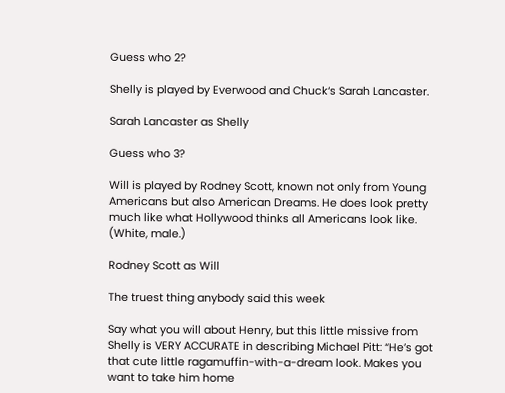Guess who 2?

Shelly is played by Everwood and Chuck‘s Sarah Lancaster.

Sarah Lancaster as Shelly

Guess who 3?

Will is played by Rodney Scott, known not only from Young Americans but also American Dreams. He does look pretty much like what Hollywood thinks all Americans look like. (White, male.)

Rodney Scott as Will

The truest thing anybody said this week

Say what you will about Henry, but this little missive from Shelly is VERY ACCURATE in describing Michael Pitt: “He’s got that cute little ragamuffin-with-a-dream look. Makes you want to take him home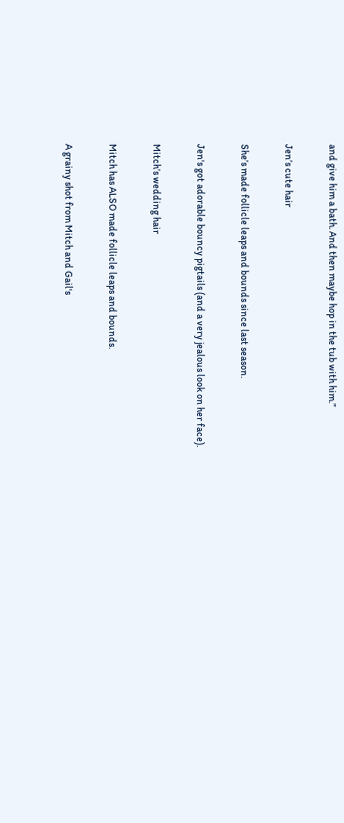and give him a bath. And then maybe hop in the tub with him.”

Jen’s cute hair

She’s made follicle leaps and bounds since last season.

Jen's got adorable bouncy pigtails (and a very jealous look on her face).

Mitch’s wedding hair

Mitch has ALSO made follicle leaps and bounds.

A grainy shot from Mitch and Gail's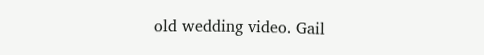old wedding video. Gail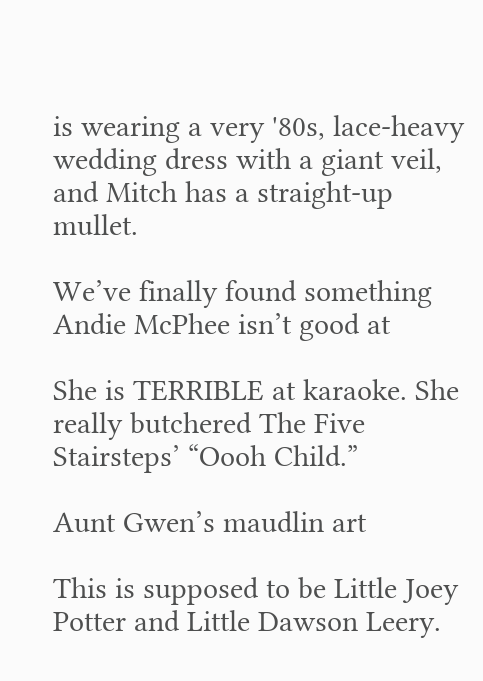is wearing a very '80s, lace-heavy wedding dress with a giant veil, and Mitch has a straight-up mullet.

We’ve finally found something Andie McPhee isn’t good at

She is TERRIBLE at karaoke. She really butchered The Five Stairsteps’ “Oooh Child.”

Aunt Gwen’s maudlin art

This is supposed to be Little Joey Potter and Little Dawson Leery.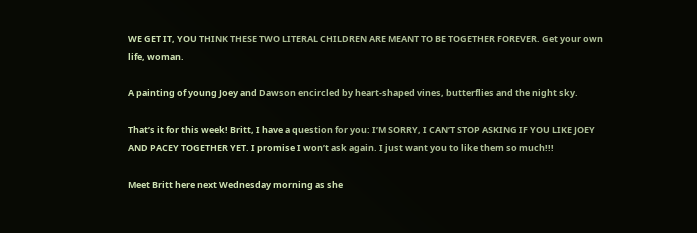WE GET IT, YOU THINK THESE TWO LITERAL CHILDREN ARE MEANT TO BE TOGETHER FOREVER. Get your own life, woman.

A painting of young Joey and Dawson encircled by heart-shaped vines, butterflies and the night sky.

That’s it for this week! Britt, I have a question for you: I’M SORRY, I CAN’T STOP ASKING IF YOU LIKE JOEY AND PACEY TOGETHER YET. I promise I won’t ask again. I just want you to like them so much!!!

Meet Britt here next Wednesday morning as she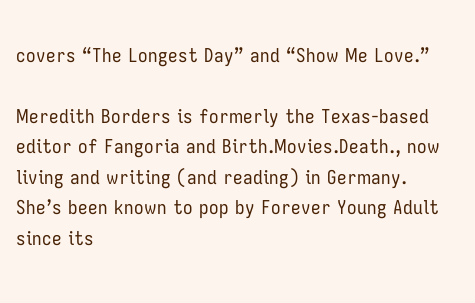covers “The Longest Day” and “Show Me Love.”

Meredith Borders is formerly the Texas-based editor of Fangoria and Birth.Movies.Death., now living and writing (and reading) in Germany. She’s been known to pop by Forever Young Adult since its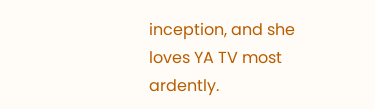inception, and she loves YA TV most ardently.